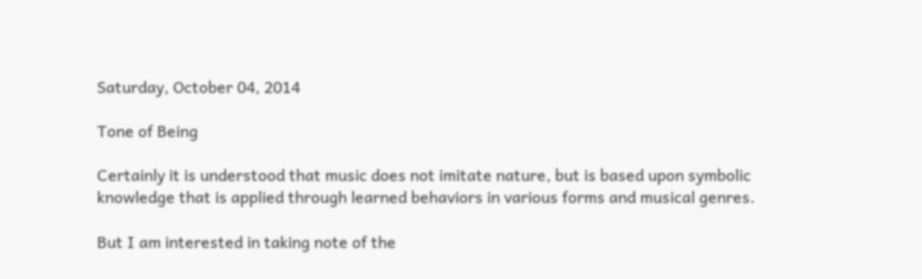Saturday, October 04, 2014

Tone of Being

Certainly it is understood that music does not imitate nature, but is based upon symbolic knowledge that is applied through learned behaviors in various forms and musical genres.

But I am interested in taking note of the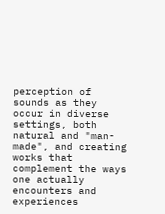perception of sounds as they occur in diverse settings, both natural and "man-made", and creating works that complement the ways one actually encounters and experiences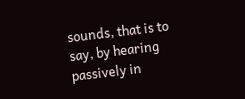sounds, that is to say, by hearing passively in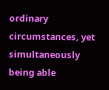ordinary circumstances, yet simultaneously being able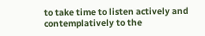to take time to listen actively and contemplatively to the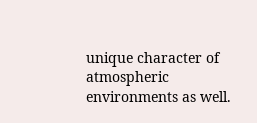unique character of atmospheric environments as well.